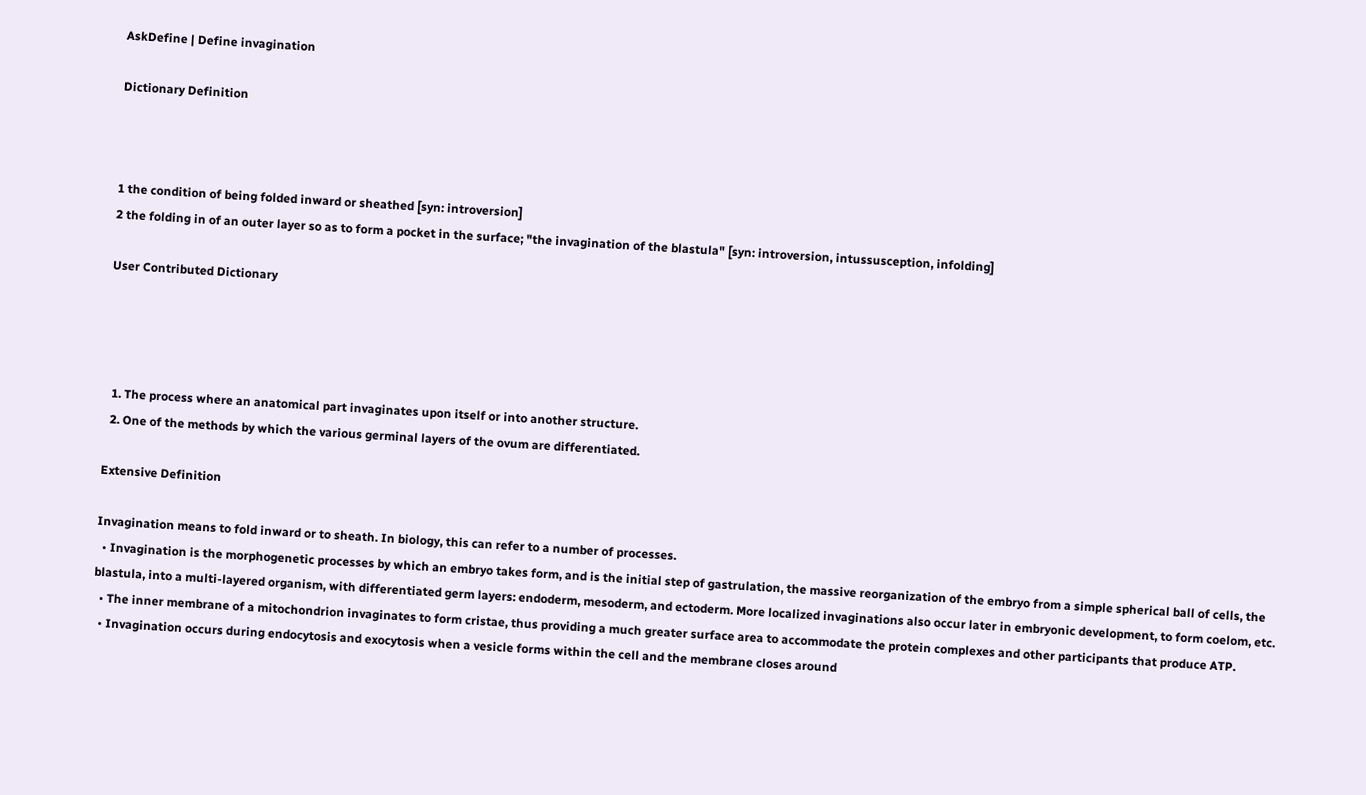AskDefine | Define invagination

Dictionary Definition



1 the condition of being folded inward or sheathed [syn: introversion]
2 the folding in of an outer layer so as to form a pocket in the surface; "the invagination of the blastula" [syn: introversion, intussusception, infolding]

User Contributed Dictionary




  1. The process where an anatomical part invaginates upon itself or into another structure.
  2. One of the methods by which the various germinal layers of the ovum are differentiated.

Extensive Definition

Invagination means to fold inward or to sheath. In biology, this can refer to a number of processes.
  • Invagination is the morphogenetic processes by which an embryo takes form, and is the initial step of gastrulation, the massive reorganization of the embryo from a simple spherical ball of cells, the blastula, into a multi-layered organism, with differentiated germ layers: endoderm, mesoderm, and ectoderm. More localized invaginations also occur later in embryonic development, to form coelom, etc.
  • The inner membrane of a mitochondrion invaginates to form cristae, thus providing a much greater surface area to accommodate the protein complexes and other participants that produce ATP.
  • Invagination occurs during endocytosis and exocytosis when a vesicle forms within the cell and the membrane closes around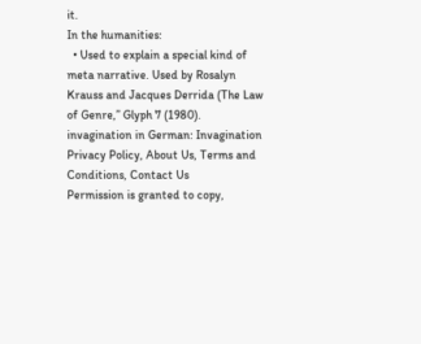it.
In the humanities:
  • Used to explain a special kind of meta narrative. Used by Rosalyn Krauss and Jacques Derrida (The Law of Genre,” Glyph 7 (1980).
invagination in German: Invagination
Privacy Policy, About Us, Terms and Conditions, Contact Us
Permission is granted to copy,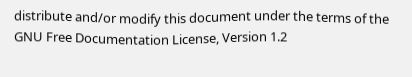distribute and/or modify this document under the terms of the GNU Free Documentation License, Version 1.2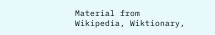Material from Wikipedia, Wiktionary,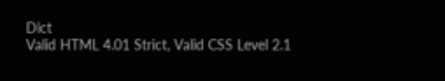Dict
Valid HTML 4.01 Strict, Valid CSS Level 2.1